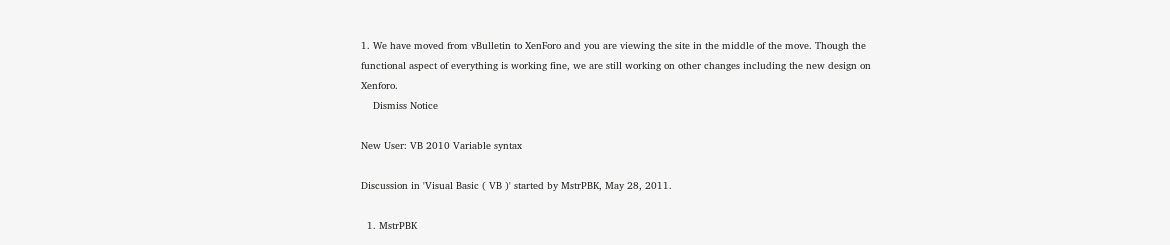1. We have moved from vBulletin to XenForo and you are viewing the site in the middle of the move. Though the functional aspect of everything is working fine, we are still working on other changes including the new design on Xenforo.
    Dismiss Notice

New User: VB 2010 Variable syntax

Discussion in 'Visual Basic ( VB )' started by MstrPBK, May 28, 2011.

  1. MstrPBK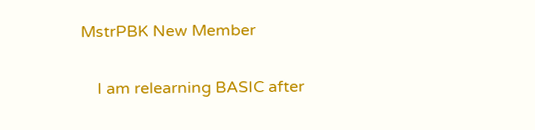MstrPBK New Member

    I am relearning BASIC after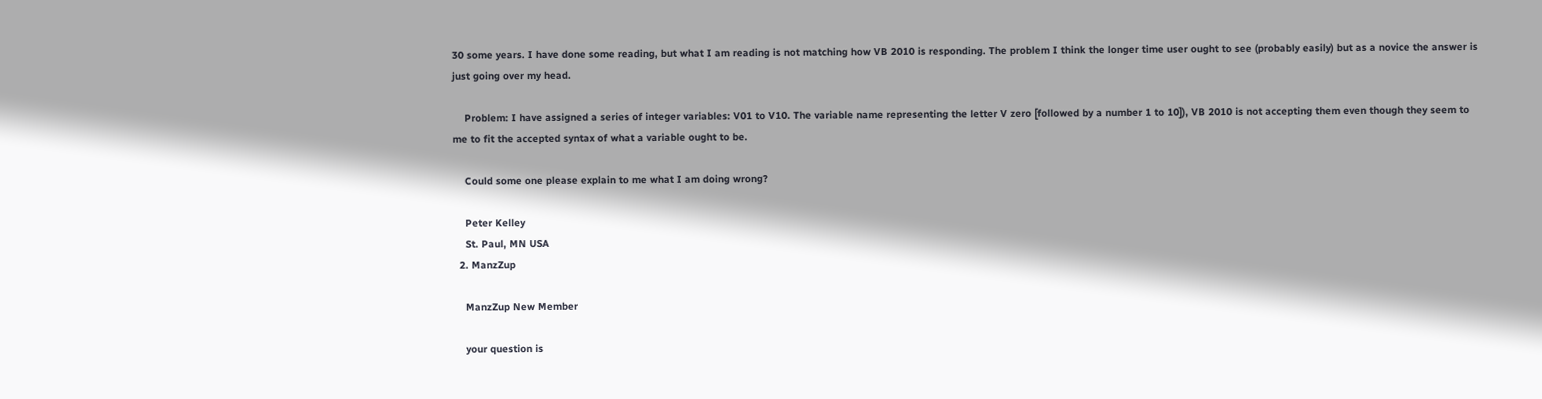30 some years. I have done some reading, but what I am reading is not matching how VB 2010 is responding. The problem I think the longer time user ought to see (probably easily) but as a novice the answer is just going over my head.

    Problem: I have assigned a series of integer variables: V01 to V10. The variable name representing the letter V zero [followed by a number 1 to 10]), VB 2010 is not accepting them even though they seem to me to fit the accepted syntax of what a variable ought to be.

    Could some one please explain to me what I am doing wrong?

    Peter Kelley
    St. Paul, MN USA
  2. ManzZup

    ManzZup New Member

    your question is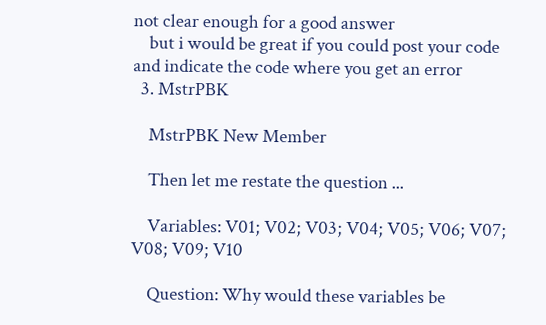not clear enough for a good answer
    but i would be great if you could post your code and indicate the code where you get an error
  3. MstrPBK

    MstrPBK New Member

    Then let me restate the question ...

    Variables: V01; V02; V03; V04; V05; V06; V07; V08; V09; V10

    Question: Why would these variables be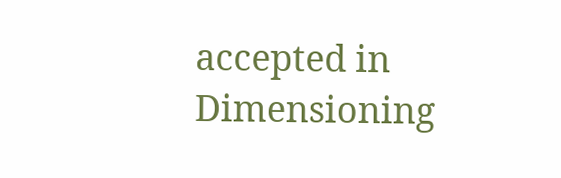accepted in Dimensioning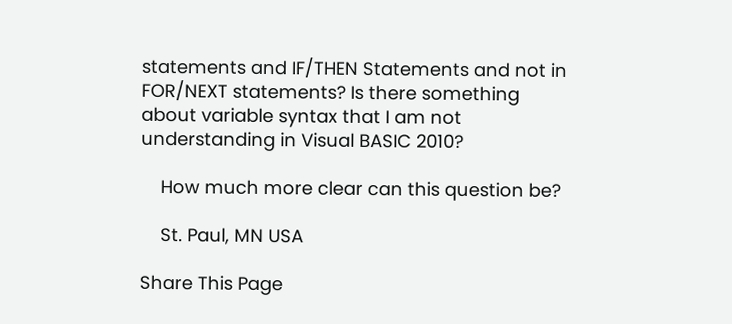statements and IF/THEN Statements and not in FOR/NEXT statements? Is there something about variable syntax that I am not understanding in Visual BASIC 2010?

    How much more clear can this question be?

    St. Paul, MN USA

Share This Page